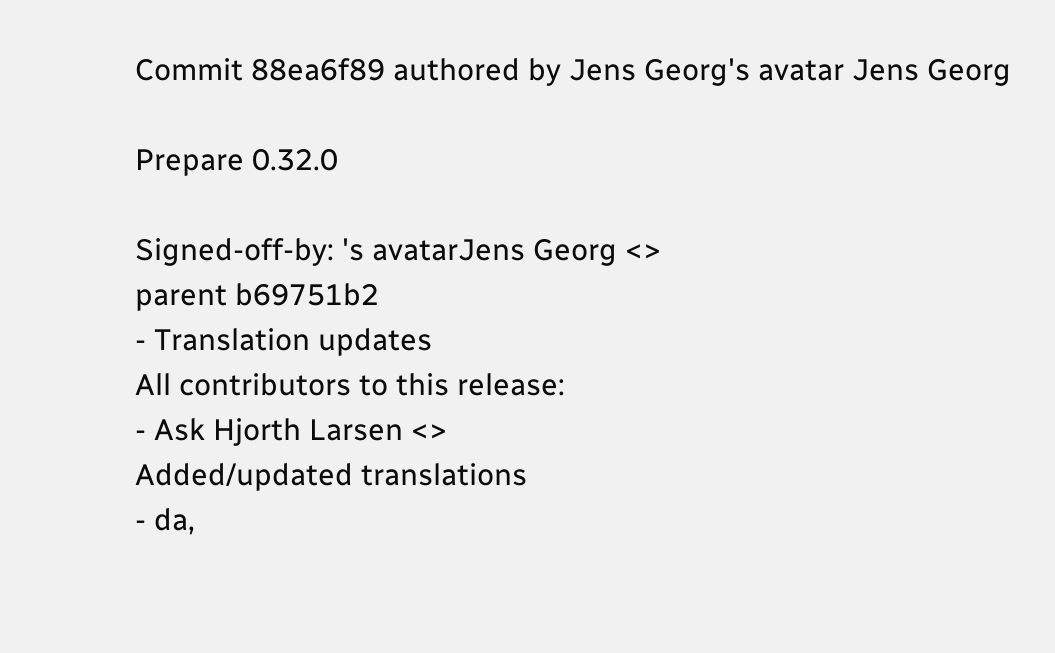Commit 88ea6f89 authored by Jens Georg's avatar Jens Georg

Prepare 0.32.0

Signed-off-by: 's avatarJens Georg <>
parent b69751b2
- Translation updates
All contributors to this release:
- Ask Hjorth Larsen <>
Added/updated translations
- da,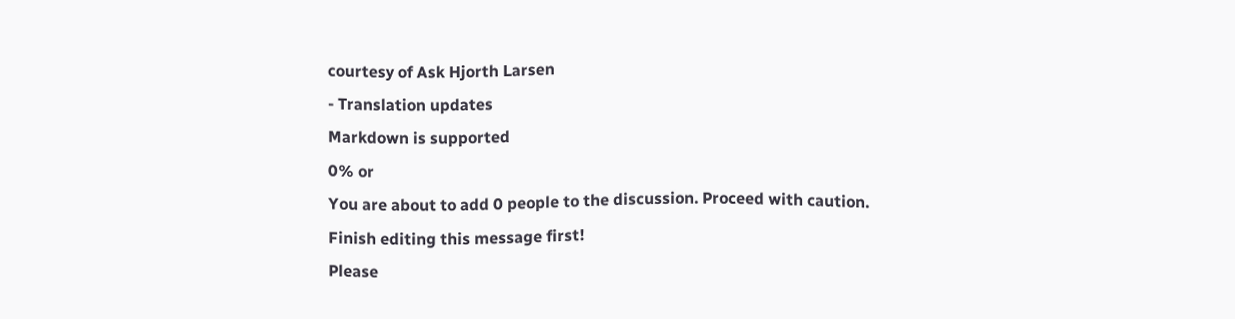courtesy of Ask Hjorth Larsen
- Translation updates
Markdown is supported
0% or
You are about to add 0 people to the discussion. Proceed with caution.
Finish editing this message first!
Please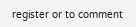register or to comment